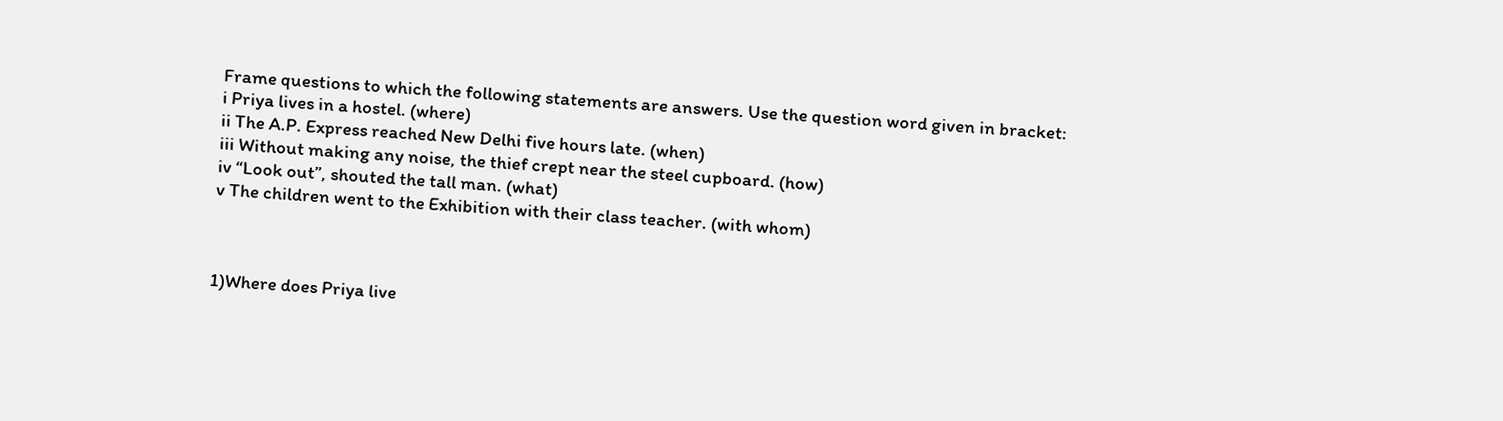Frame questions to which the following statements are answers. Use the question word given in bracket:
i Priya lives in a hostel. (where)
ii The A.P. Express reached New Delhi five hours late. (when)
iii Without making any noise, the thief crept near the steel cupboard. (how)
iv “Look out”, shouted the tall man. (what)
v The children went to the Exhibition with their class teacher. (with whom)



1)Where does Priya live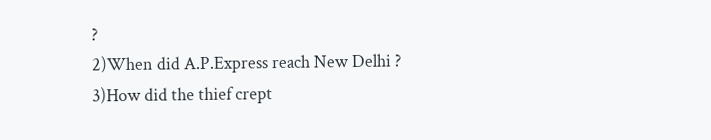?
2)When did A.P.Express reach New Delhi ?
3)How did the thief crept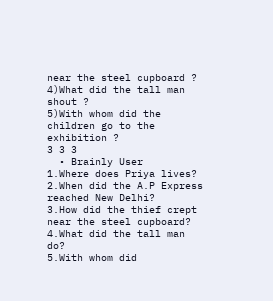near the steel cupboard ?
4)What did the tall man shout ?
5)With whom did the children go to the  exhibition ?
3 3 3
  • Brainly User
1.Where does Priya lives?
2.When did the A.P Express reached New Delhi?
3.How did the thief crept near the steel cupboard?
4.What did the tall man do?
5.With whom did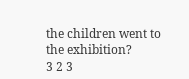the children went to the exhibition?
3 2 3